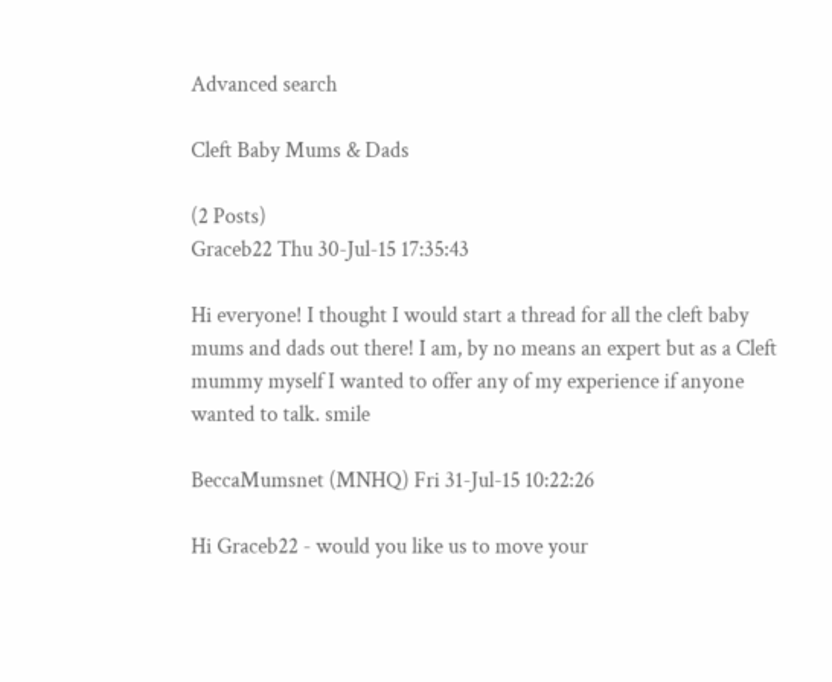Advanced search

Cleft Baby Mums & Dads

(2 Posts)
Graceb22 Thu 30-Jul-15 17:35:43

Hi everyone! I thought I would start a thread for all the cleft baby mums and dads out there! I am, by no means an expert but as a Cleft mummy myself I wanted to offer any of my experience if anyone wanted to talk. smile

BeccaMumsnet (MNHQ) Fri 31-Jul-15 10:22:26

Hi Graceb22 - would you like us to move your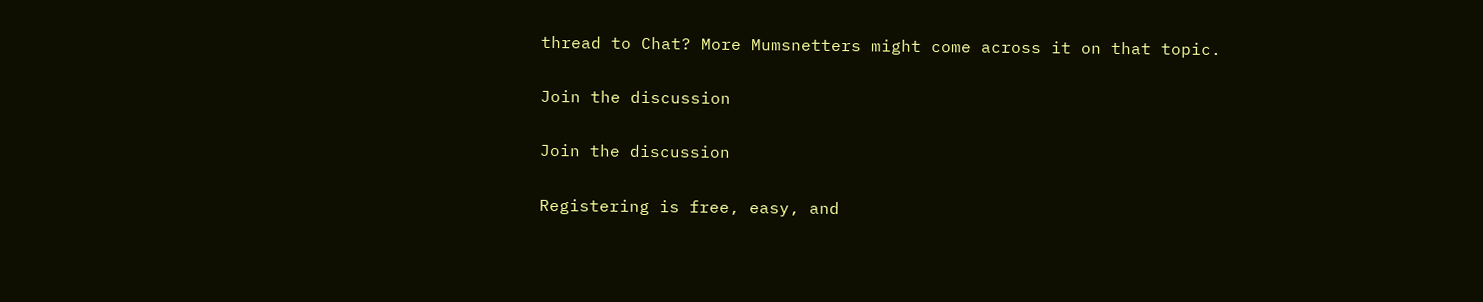thread to Chat? More Mumsnetters might come across it on that topic.

Join the discussion

Join the discussion

Registering is free, easy, and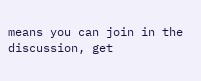means you can join in the discussion, get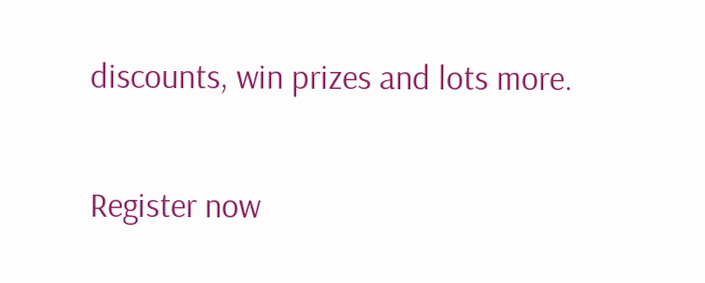discounts, win prizes and lots more.

Register now